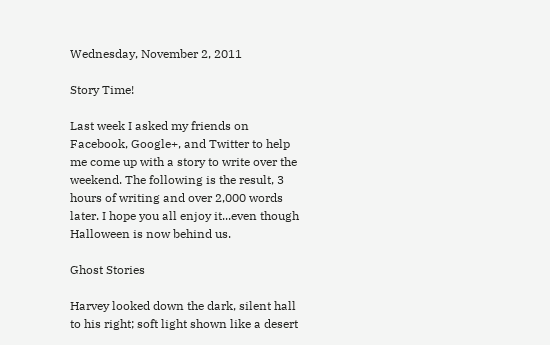Wednesday, November 2, 2011

Story Time!

Last week I asked my friends on Facebook, Google+, and Twitter to help me come up with a story to write over the weekend. The following is the result, 3 hours of writing and over 2,000 words later. I hope you all enjoy it...even though Halloween is now behind us.

Ghost Stories

Harvey looked down the dark, silent hall to his right; soft light shown like a desert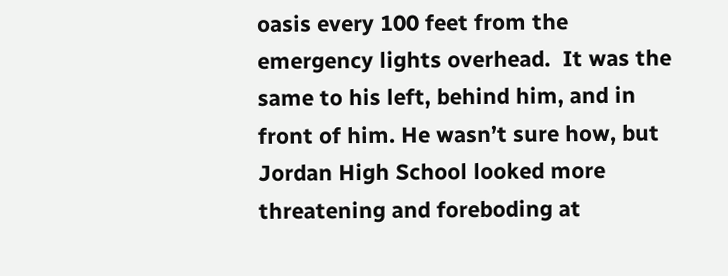oasis every 100 feet from the emergency lights overhead.  It was the same to his left, behind him, and in front of him. He wasn’t sure how, but Jordan High School looked more threatening and foreboding at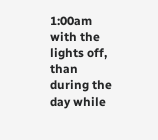1:00am with the lights off, than during the day while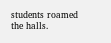students roamed the halls.